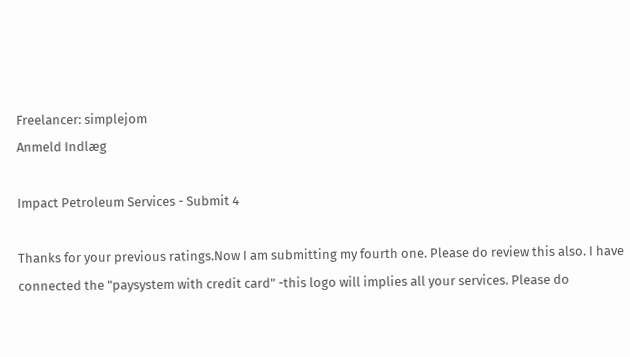Freelancer: simplejom
Anmeld Indlæg

Impact Petroleum Services - Submit 4

Thanks for your previous ratings.Now I am submitting my fourth one. Please do review this also. I have connected the "paysystem with credit card" -this logo will implies all your services. Please do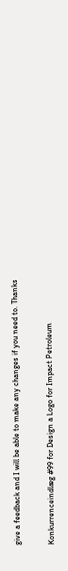give a feedback and I will be able to make any changes if you need to. Thanks

Konkurrenceindlæg #99 for Design a Logo for Impact Petroleum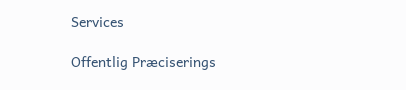Services

Offentlig Præciserings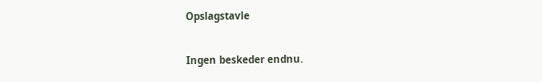Opslagstavle

Ingen beskeder endnu.